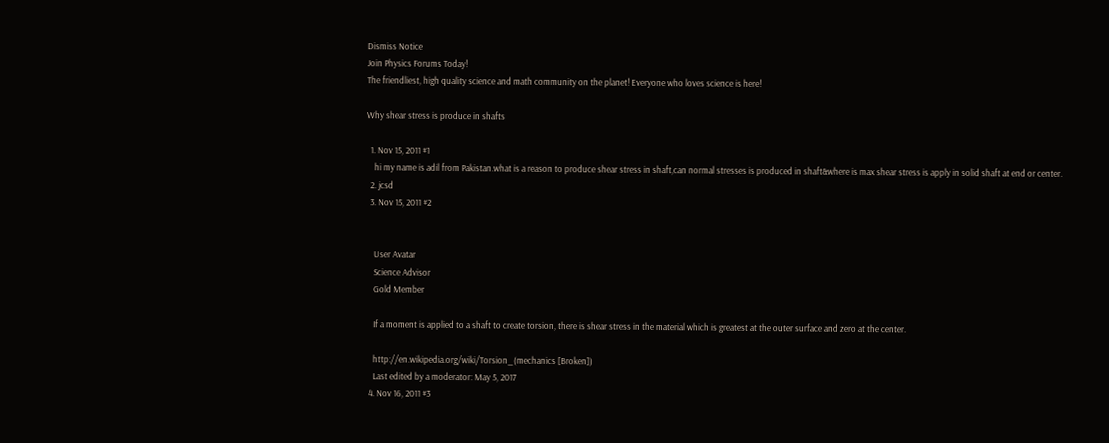Dismiss Notice
Join Physics Forums Today!
The friendliest, high quality science and math community on the planet! Everyone who loves science is here!

Why shear stress is produce in shafts

  1. Nov 15, 2011 #1
    hi my name is adil from Pakistan.what is a reason to produce shear stress in shaft,can normal stresses is produced in shaft&where is max shear stress is apply in solid shaft at end or center.
  2. jcsd
  3. Nov 15, 2011 #2


    User Avatar
    Science Advisor
    Gold Member

    If a moment is applied to a shaft to create torsion, there is shear stress in the material which is greatest at the outer surface and zero at the center.

    http://en.wikipedia.org/wiki/Torsion_(mechanics [Broken])
    Last edited by a moderator: May 5, 2017
  4. Nov 16, 2011 #3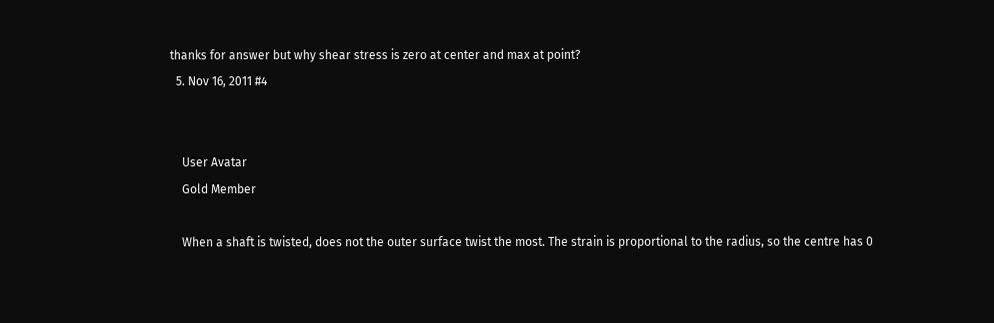thanks for answer but why shear stress is zero at center and max at point?
  5. Nov 16, 2011 #4


    User Avatar
    Gold Member

    When a shaft is twisted, does not the outer surface twist the most. The strain is proportional to the radius, so the centre has 0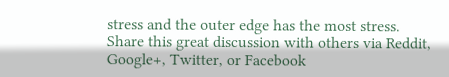stress and the outer edge has the most stress.
Share this great discussion with others via Reddit, Google+, Twitter, or Facebook